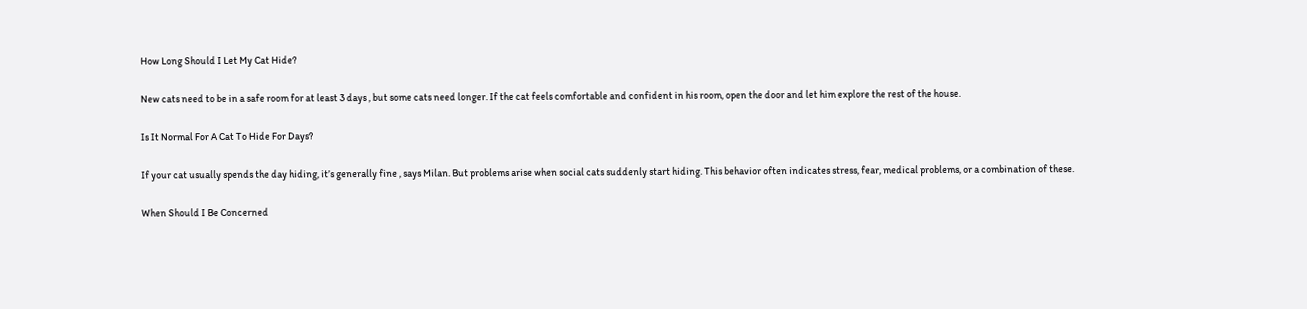How Long Should I Let My Cat Hide?

New cats need to be in a safe room for at least 3 days , but some cats need longer. If the cat feels comfortable and confident in his room, open the door and let him explore the rest of the house.

Is It Normal For A Cat To Hide For Days?

If your cat usually spends the day hiding, it’s generally fine , says Milan. But problems arise when social cats suddenly start hiding. This behavior often indicates stress, fear, medical problems, or a combination of these.

When Should I Be Concerned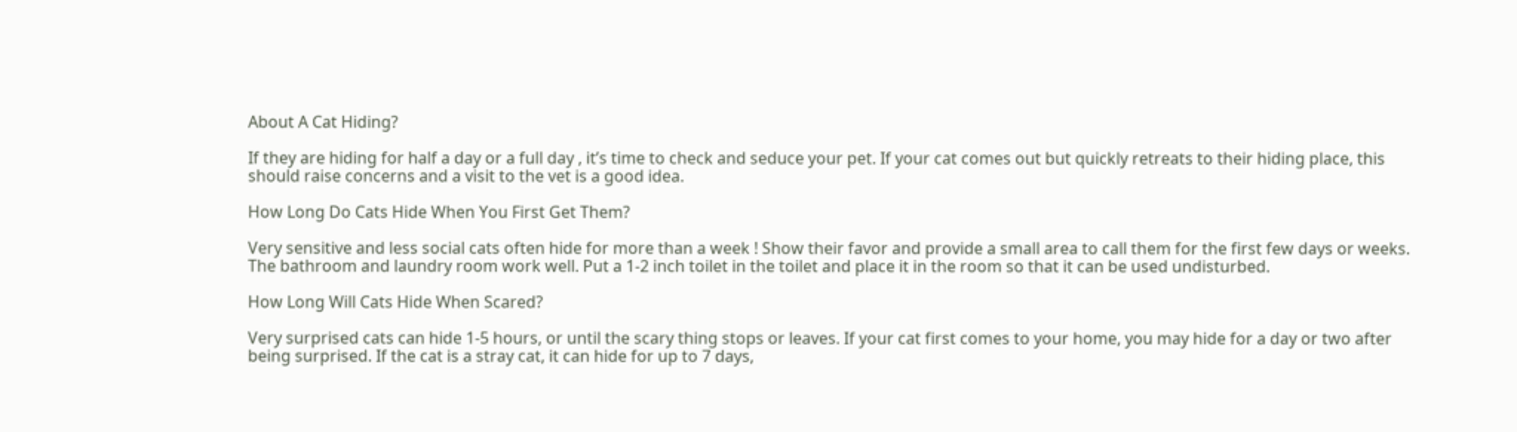About A Cat Hiding?

If they are hiding for half a day or a full day , it’s time to check and seduce your pet. If your cat comes out but quickly retreats to their hiding place, this should raise concerns and a visit to the vet is a good idea.

How Long Do Cats Hide When You First Get Them?

Very sensitive and less social cats often hide for more than a week ! Show their favor and provide a small area to call them for the first few days or weeks. The bathroom and laundry room work well. Put a 1-2 inch toilet in the toilet and place it in the room so that it can be used undisturbed.

How Long Will Cats Hide When Scared?

Very surprised cats can hide 1-5 hours, or until the scary thing stops or leaves. If your cat first comes to your home, you may hide for a day or two after being surprised. If the cat is a stray cat, it can hide for up to 7 days,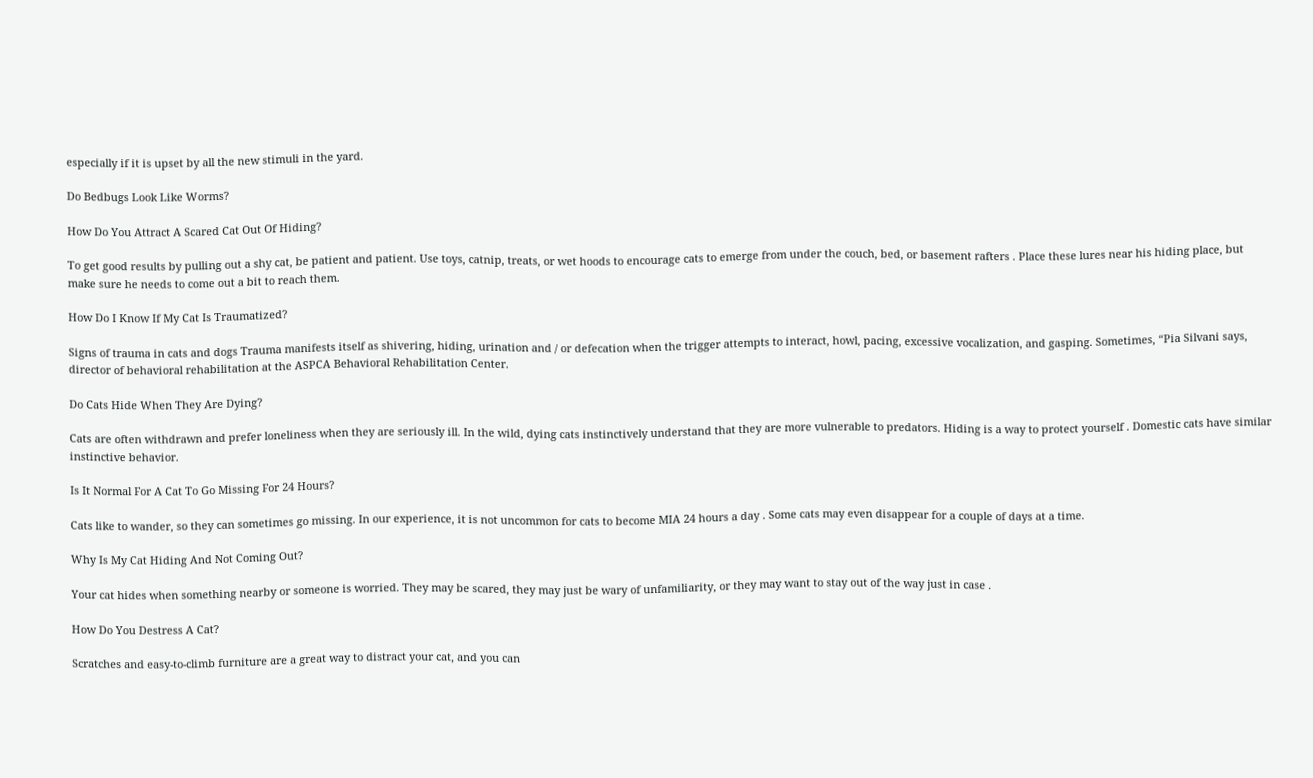especially if it is upset by all the new stimuli in the yard.

Do Bedbugs Look Like Worms?

How Do You Attract A Scared Cat Out Of Hiding?

To get good results by pulling out a shy cat, be patient and patient. Use toys, catnip, treats, or wet hoods to encourage cats to emerge from under the couch, bed, or basement rafters . Place these lures near his hiding place, but make sure he needs to come out a bit to reach them.

How Do I Know If My Cat Is Traumatized?

Signs of trauma in cats and dogs Trauma manifests itself as shivering, hiding, urination and / or defecation when the trigger attempts to interact, howl, pacing, excessive vocalization, and gasping. Sometimes, “Pia Silvani says, director of behavioral rehabilitation at the ASPCA Behavioral Rehabilitation Center.

Do Cats Hide When They Are Dying?

Cats are often withdrawn and prefer loneliness when they are seriously ill. In the wild, dying cats instinctively understand that they are more vulnerable to predators. Hiding is a way to protect yourself . Domestic cats have similar instinctive behavior.

Is It Normal For A Cat To Go Missing For 24 Hours?

Cats like to wander, so they can sometimes go missing. In our experience, it is not uncommon for cats to become MIA 24 hours a day . Some cats may even disappear for a couple of days at a time.

Why Is My Cat Hiding And Not Coming Out?

Your cat hides when something nearby or someone is worried. They may be scared, they may just be wary of unfamiliarity, or they may want to stay out of the way just in case .

How Do You Destress A Cat?

Scratches and easy-to-climb furniture are a great way to distract your cat, and you can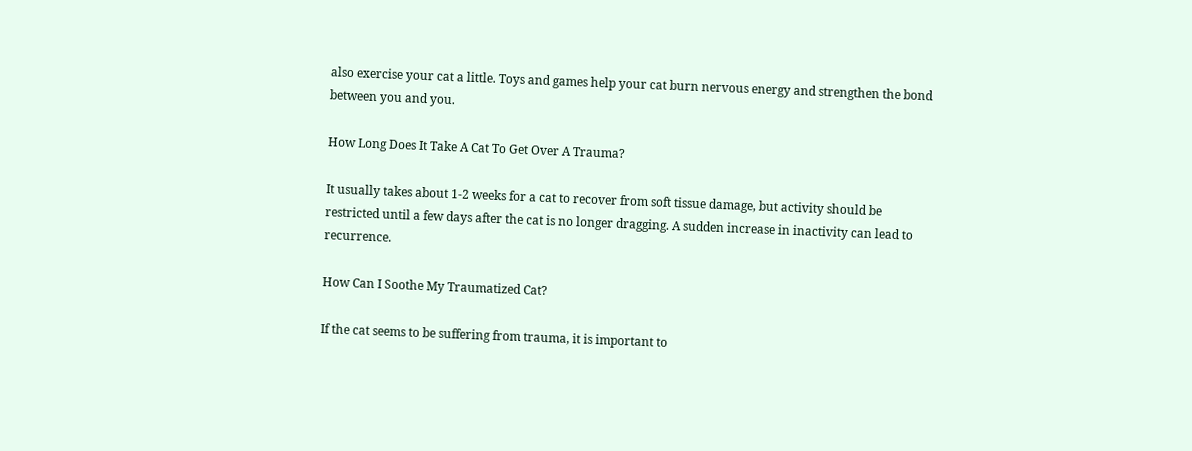also exercise your cat a little. Toys and games help your cat burn nervous energy and strengthen the bond between you and you.

How Long Does It Take A Cat To Get Over A Trauma?

It usually takes about 1-2 weeks for a cat to recover from soft tissue damage, but activity should be restricted until a few days after the cat is no longer dragging. A sudden increase in inactivity can lead to recurrence.

How Can I Soothe My Traumatized Cat?

If the cat seems to be suffering from trauma, it is important to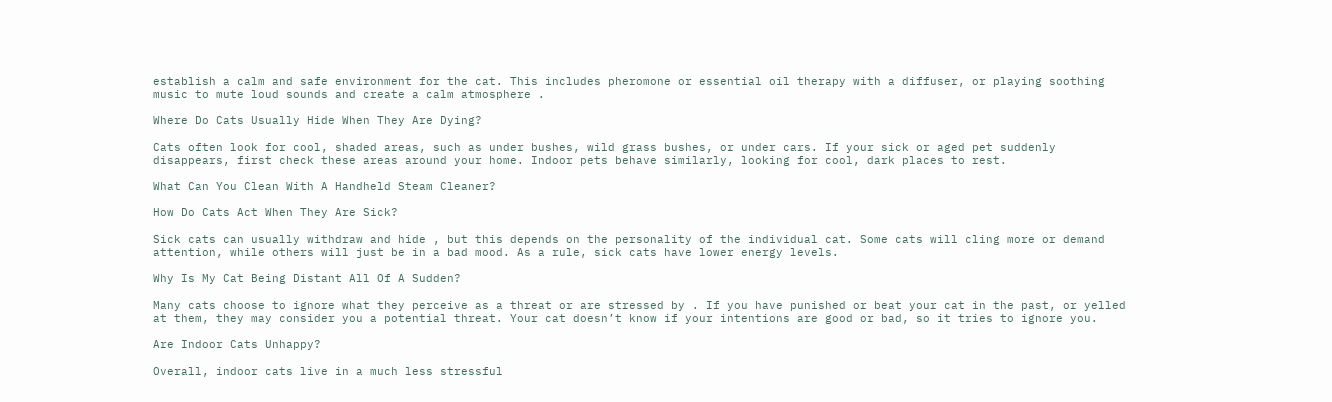establish a calm and safe environment for the cat. This includes pheromone or essential oil therapy with a diffuser, or playing soothing music to mute loud sounds and create a calm atmosphere .

Where Do Cats Usually Hide When They Are Dying?

Cats often look for cool, shaded areas, such as under bushes, wild grass bushes, or under cars. If your sick or aged pet suddenly disappears, first check these areas around your home. Indoor pets behave similarly, looking for cool, dark places to rest.

What Can You Clean With A Handheld Steam Cleaner?

How Do Cats Act When They Are Sick?

Sick cats can usually withdraw and hide , but this depends on the personality of the individual cat. Some cats will cling more or demand attention, while others will just be in a bad mood. As a rule, sick cats have lower energy levels.

Why Is My Cat Being Distant All Of A Sudden?

Many cats choose to ignore what they perceive as a threat or are stressed by . If you have punished or beat your cat in the past, or yelled at them, they may consider you a potential threat. Your cat doesn’t know if your intentions are good or bad, so it tries to ignore you.

Are Indoor Cats Unhappy?

Overall, indoor cats live in a much less stressful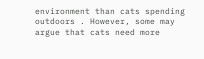environment than cats spending outdoors . However, some may argue that cats need more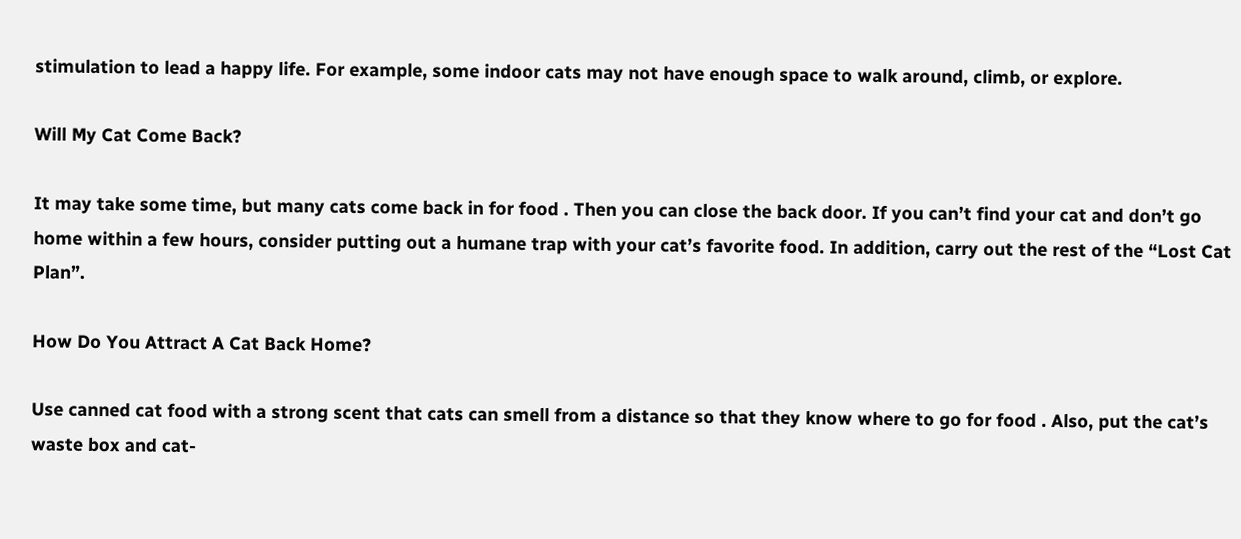stimulation to lead a happy life. For example, some indoor cats may not have enough space to walk around, climb, or explore.

Will My Cat Come Back?

It may take some time, but many cats come back in for food . Then you can close the back door. If you can’t find your cat and don’t go home within a few hours, consider putting out a humane trap with your cat’s favorite food. In addition, carry out the rest of the “Lost Cat Plan”.

How Do You Attract A Cat Back Home?

Use canned cat food with a strong scent that cats can smell from a distance so that they know where to go for food . Also, put the cat’s waste box and cat-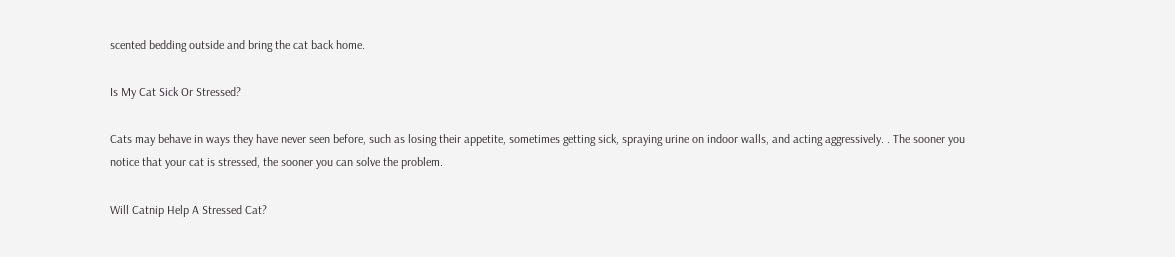scented bedding outside and bring the cat back home.

Is My Cat Sick Or Stressed?

Cats may behave in ways they have never seen before, such as losing their appetite, sometimes getting sick, spraying urine on indoor walls, and acting aggressively. . The sooner you notice that your cat is stressed, the sooner you can solve the problem.

Will Catnip Help A Stressed Cat?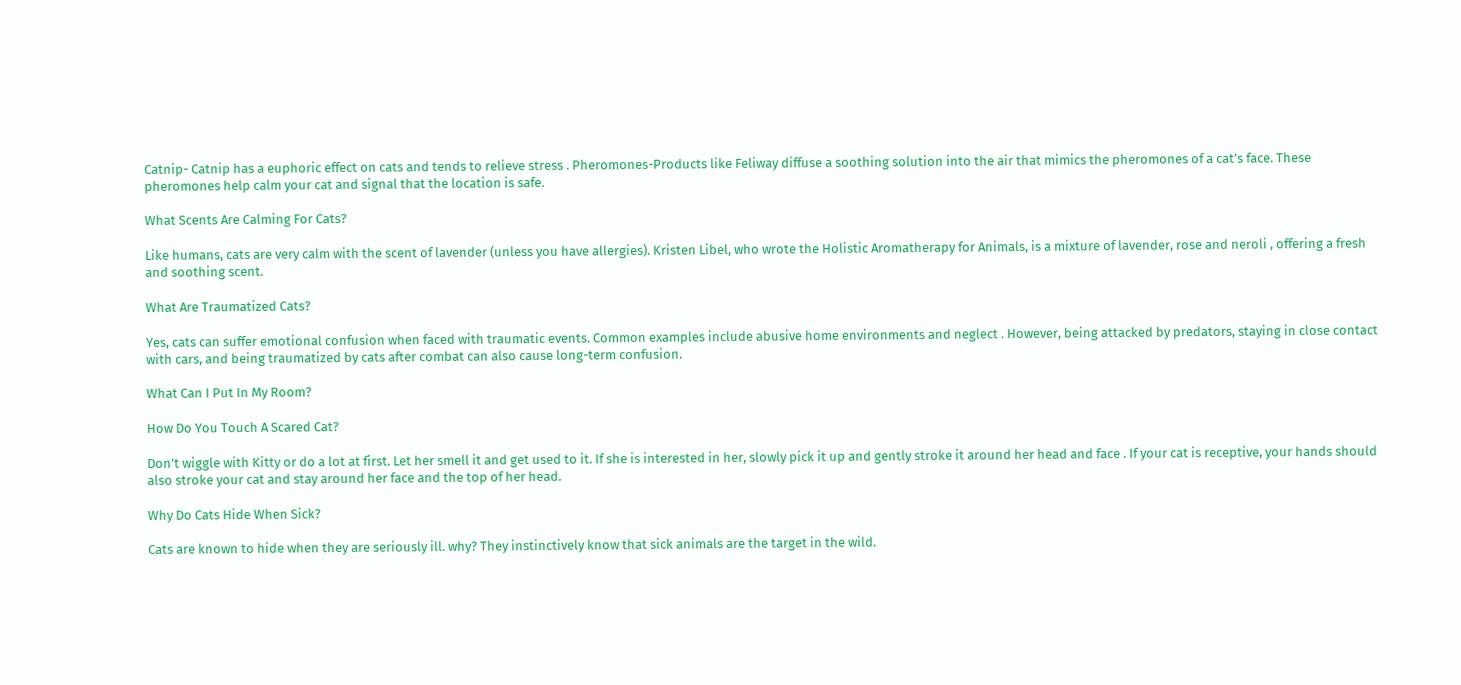Catnip- Catnip has a euphoric effect on cats and tends to relieve stress . Pheromones-Products like Feliway diffuse a soothing solution into the air that mimics the pheromones of a cat’s face. These pheromones help calm your cat and signal that the location is safe.

What Scents Are Calming For Cats?

Like humans, cats are very calm with the scent of lavender (unless you have allergies). Kristen Libel, who wrote the Holistic Aromatherapy for Animals, is a mixture of lavender, rose and neroli , offering a fresh and soothing scent.

What Are Traumatized Cats?

Yes, cats can suffer emotional confusion when faced with traumatic events. Common examples include abusive home environments and neglect . However, being attacked by predators, staying in close contact with cars, and being traumatized by cats after combat can also cause long-term confusion.

What Can I Put In My Room?

How Do You Touch A Scared Cat?

Don’t wiggle with Kitty or do a lot at first. Let her smell it and get used to it. If she is interested in her, slowly pick it up and gently stroke it around her head and face . If your cat is receptive, your hands should also stroke your cat and stay around her face and the top of her head.

Why Do Cats Hide When Sick?

Cats are known to hide when they are seriously ill. why? They instinctively know that sick animals are the target in the wild.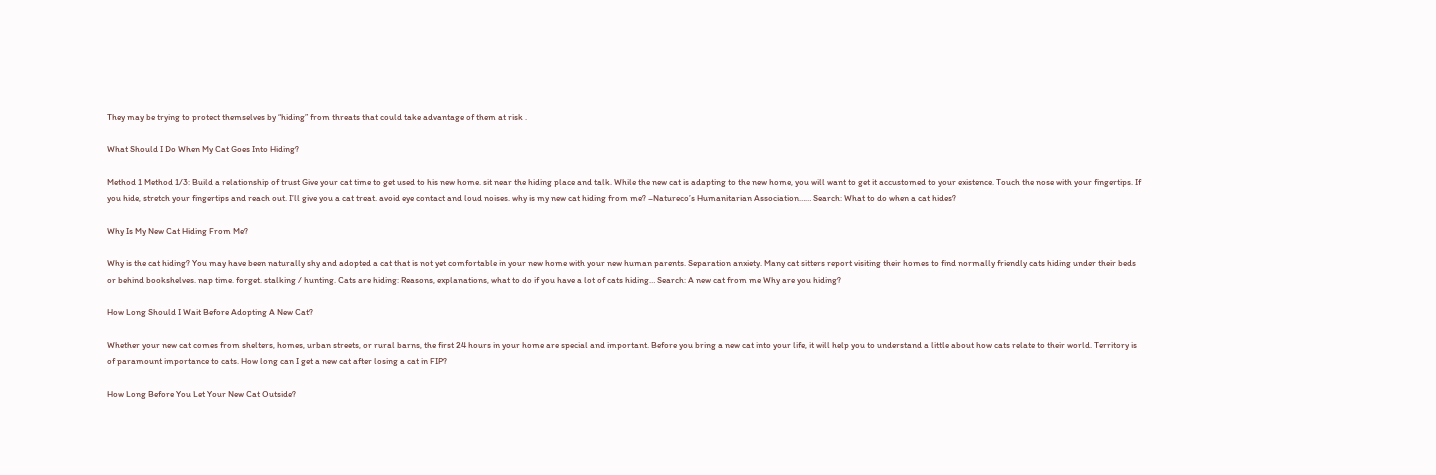They may be trying to protect themselves by “hiding” from threats that could take advantage of them at risk .

What Should I Do When My Cat Goes Into Hiding?

Method 1 Method 1/3: Build a relationship of trust Give your cat time to get used to his new home. sit near the hiding place and talk. While the new cat is adapting to the new home, you will want to get it accustomed to your existence. Touch the nose with your fingertips. If you hide, stretch your fingertips and reach out. I’ll give you a cat treat. avoid eye contact and loud noises. why is my new cat hiding from me? –Natureco’s Humanitarian Association…… Search: What to do when a cat hides?

Why Is My New Cat Hiding From Me?

Why is the cat hiding? You may have been naturally shy and adopted a cat that is not yet comfortable in your new home with your new human parents. Separation anxiety. Many cat sitters report visiting their homes to find normally friendly cats hiding under their beds or behind bookshelves. nap time. forget. stalking / hunting. Cats are hiding: Reasons, explanations, what to do if you have a lot of cats hiding… Search: A new cat from me Why are you hiding?

How Long Should I Wait Before Adopting A New Cat?

Whether your new cat comes from shelters, homes, urban streets, or rural barns, the first 24 hours in your home are special and important. Before you bring a new cat into your life, it will help you to understand a little about how cats relate to their world. Territory is of paramount importance to cats. How long can I get a new cat after losing a cat in FIP?

How Long Before You Let Your New Cat Outside?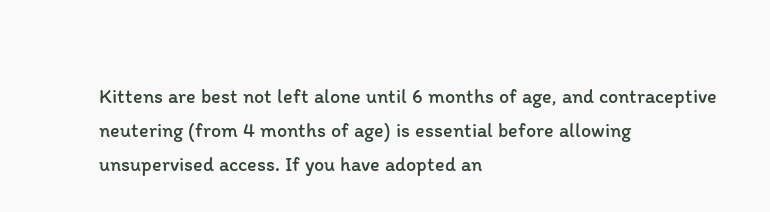Kittens are best not left alone until 6 months of age, and contraceptive neutering (from 4 months of age) is essential before allowing unsupervised access. If you have adopted an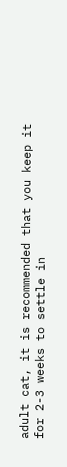adult cat, it is recommended that you keep it for 2-3 weeks to settle in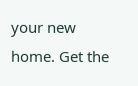your new home. Get the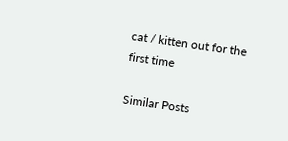cat / kitten out for the first time

Similar Posts